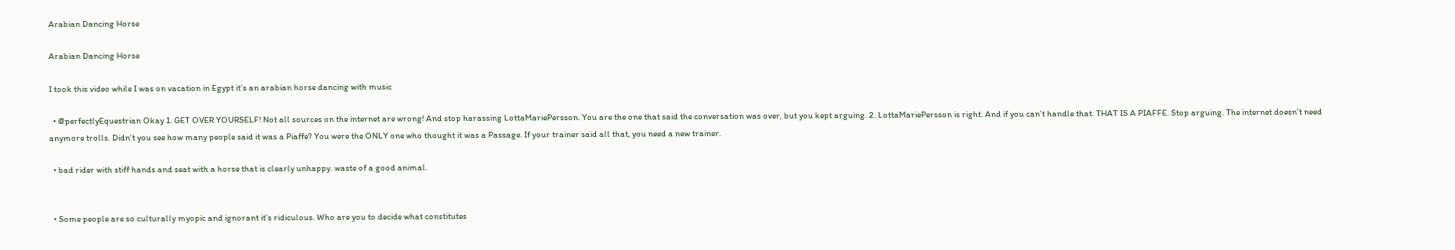Arabian Dancing Horse

Arabian Dancing Horse

I took this video while I was on vacation in Egypt it’s an arabian horse dancing with music

  • @perfectlyEquestrian Okay 1. GET OVER YOURSELF! Not all sources on the internet are wrong! And stop harassing LottaMariePersson. You are the one that said the conversation was over, but you kept arguing. 2. LottaMariePersson is right. And if you can’t handle that. THAT IS A PIAFFE. Stop arguing. The internet doesn’t need anymore trolls. Didn’t you see how many people said it was a Piaffe? You were the ONLY one who thought it was a Passage. If your trainer said all that, you need a new trainer.

  • bad rider with stiff hands and seat with a horse that is clearly unhappy. waste of a good animal.


  • Some people are so culturally myopic and ignorant it’s ridiculous. Who are you to decide what constitutes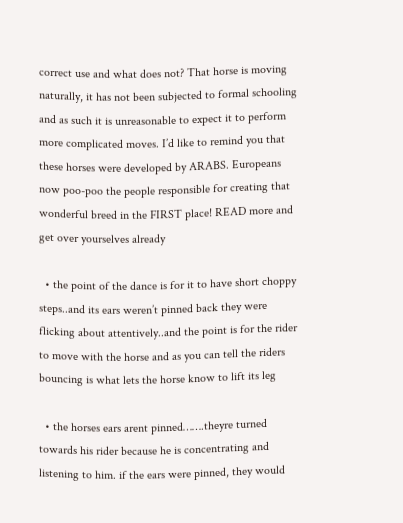correct use and what does not? That horse is moving naturally, it has not been subjected to formal schooling and as such it is unreasonable to expect it to perform more complicated moves. I’d like to remind you that these horses were developed by ARABS. Europeans now poo-poo the people responsible for creating that wonderful breed in the FIRST place! READ more and get over yourselves already

  • the point of the dance is for it to have short choppy steps..and its ears weren’t pinned back they were flicking about attentively..and the point is for the rider to move with the horse and as you can tell the riders bouncing is what lets the horse know to lift its leg

  • the horses ears arent pinned…….theyre turned towards his rider because he is concentrating and listening to him. if the ears were pinned, they would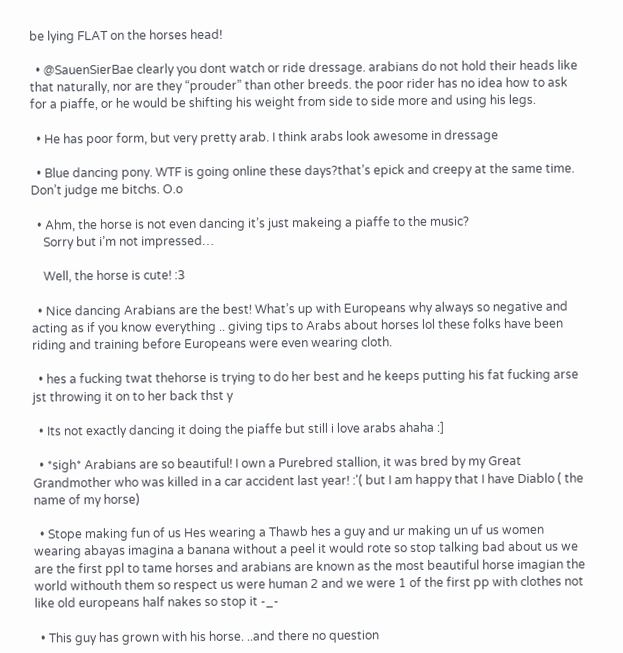be lying FLAT on the horses head!

  • @SauenSierBae clearly you dont watch or ride dressage. arabians do not hold their heads like that naturally, nor are they “prouder” than other breeds. the poor rider has no idea how to ask for a piaffe, or he would be shifting his weight from side to side more and using his legs.

  • He has poor form, but very pretty arab. I think arabs look awesome in dressage

  • Blue dancing pony. WTF is going online these days?that’s epick and creepy at the same time. Don’t judge me bitchs. O.o

  • Ahm, the horse is not even dancing it’s just makeing a piaffe to the music?
    Sorry but i’m not impressed…

    Well, the horse is cute! :3

  • Nice dancing Arabians are the best! What’s up with Europeans why always so negative and acting as if you know everything .. giving tips to Arabs about horses lol these folks have been riding and training before Europeans were even wearing cloth.

  • hes a fucking twat thehorse is trying to do her best and he keeps putting his fat fucking arse jst throwing it on to her back thst y

  • Its not exactly dancing it doing the piaffe but still i love arabs ahaha :]

  • *sigh* Arabians are so beautiful! I own a Purebred stallion, it was bred by my Great Grandmother who was killed in a car accident last year! :'( but I am happy that I have Diablo ( the name of my horse)

  • Stope making fun of us Hes wearing a Thawb hes a guy and ur making un uf us women wearing abayas imagina a banana without a peel it would rote so stop talking bad about us we are the first ppl to tame horses and arabians are known as the most beautiful horse imagian the world withouth them so respect us were human 2 and we were 1 of the first pp with clothes not like old europeans half nakes so stop it -_-

  • This guy has grown with his horse. ..and there no question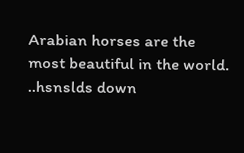Arabian horses are the most beautiful in the world. ..hsnslds down